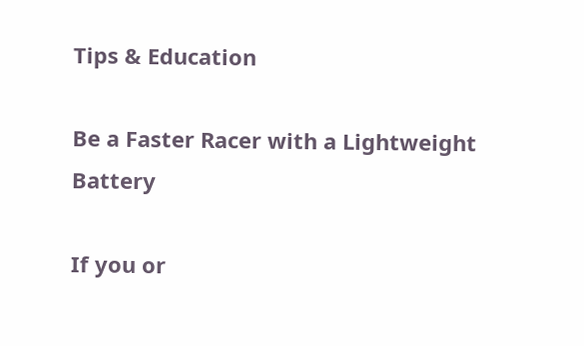Tips & Education

Be a Faster Racer with a Lightweight Battery

If you or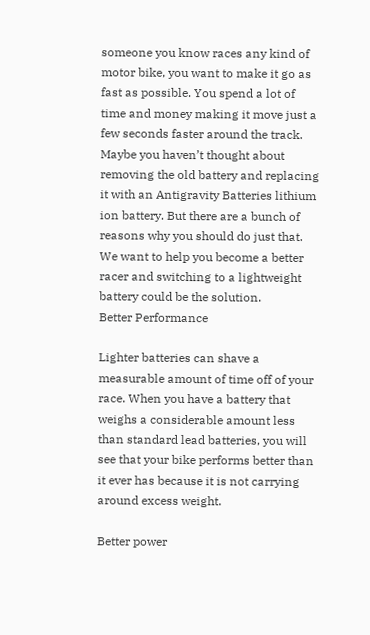someone you know races any kind of motor bike, you want to make it go as fast as possible. You spend a lot of time and money making it move just a few seconds faster around the track. Maybe you haven’t thought about removing the old battery and replacing it with an Antigravity Batteries lithium ion battery. But there are a bunch of reasons why you should do just that. We want to help you become a better racer and switching to a lightweight battery could be the solution.
Better Performance

Lighter batteries can shave a measurable amount of time off of your race. When you have a battery that weighs a considerable amount less than standard lead batteries, you will see that your bike performs better than it ever has because it is not carrying around excess weight.

Better power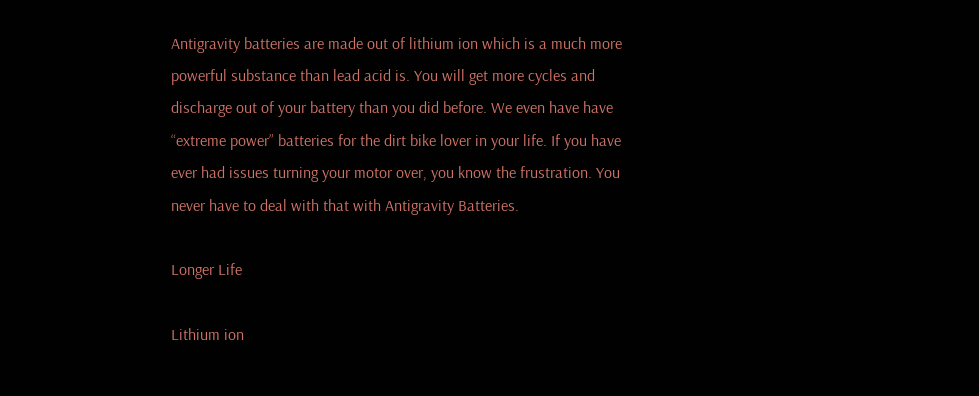Antigravity batteries are made out of lithium ion which is a much more powerful substance than lead acid is. You will get more cycles and discharge out of your battery than you did before. We even have have “extreme power” batteries for the dirt bike lover in your life. If you have ever had issues turning your motor over, you know the frustration. You never have to deal with that with Antigravity Batteries.

Longer Life

Lithium ion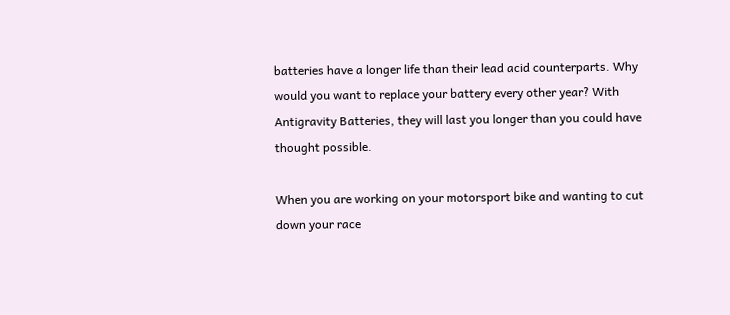batteries have a longer life than their lead acid counterparts. Why would you want to replace your battery every other year? With Antigravity Batteries, they will last you longer than you could have thought possible.

When you are working on your motorsport bike and wanting to cut down your race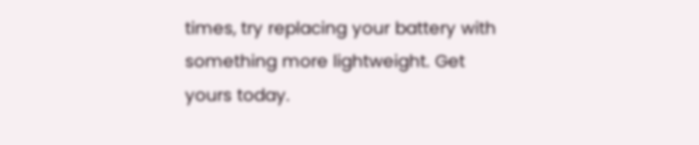times, try replacing your battery with something more lightweight. Get yours today.